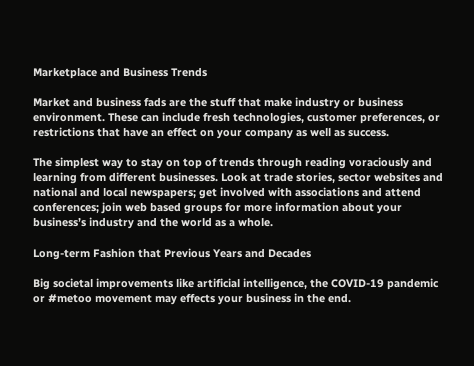Marketplace and Business Trends

Market and business fads are the stuff that make industry or business environment. These can include fresh technologies, customer preferences, or restrictions that have an effect on your company as well as success.

The simplest way to stay on top of trends through reading voraciously and learning from different businesses. Look at trade stories, sector websites and national and local newspapers; get involved with associations and attend conferences; join web based groups for more information about your business’s industry and the world as a whole.

Long-term Fashion that Previous Years and Decades

Big societal improvements like artificial intelligence, the COVID-19 pandemic or #metoo movement may effects your business in the end.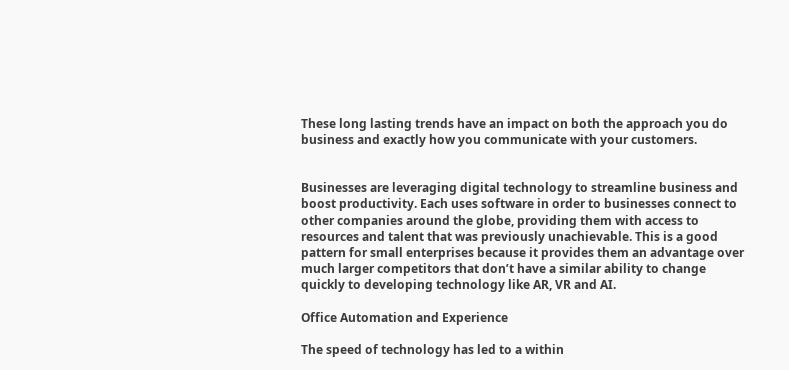These long lasting trends have an impact on both the approach you do business and exactly how you communicate with your customers.


Businesses are leveraging digital technology to streamline business and boost productivity. Each uses software in order to businesses connect to other companies around the globe, providing them with access to resources and talent that was previously unachievable. This is a good pattern for small enterprises because it provides them an advantage over much larger competitors that don’t have a similar ability to change quickly to developing technology like AR, VR and AI.

Office Automation and Experience

The speed of technology has led to a within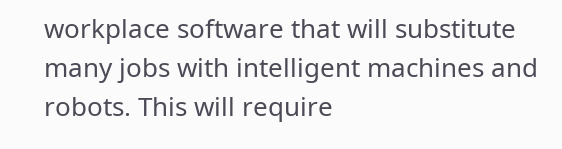workplace software that will substitute many jobs with intelligent machines and robots. This will require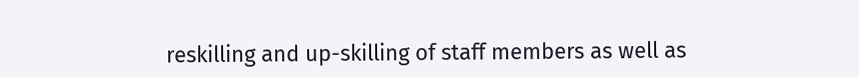reskilling and up-skilling of staff members as well as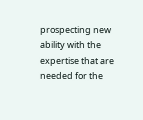prospecting new ability with the expertise that are needed for the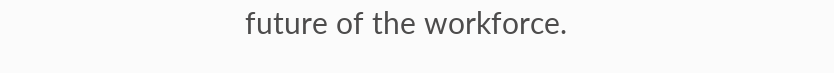future of the workforce.